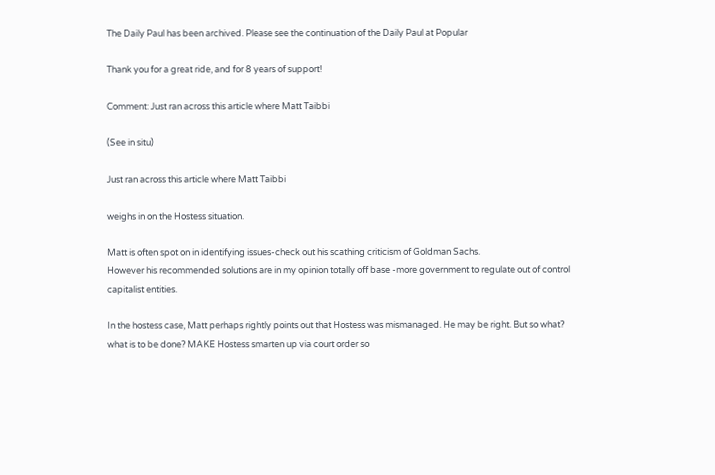The Daily Paul has been archived. Please see the continuation of the Daily Paul at Popular

Thank you for a great ride, and for 8 years of support!

Comment: Just ran across this article where Matt Taibbi

(See in situ)

Just ran across this article where Matt Taibbi

weighs in on the Hostess situation.

Matt is often spot on in identifying issues-check out his scathing criticism of Goldman Sachs.
However his recommended solutions are in my opinion totally off base -more government to regulate out of control capitalist entities.

In the hostess case, Matt perhaps rightly points out that Hostess was mismanaged. He may be right. But so what? what is to be done? MAKE Hostess smarten up via court order so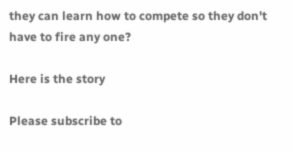they can learn how to compete so they don't have to fire any one?

Here is the story

Please subscribe to